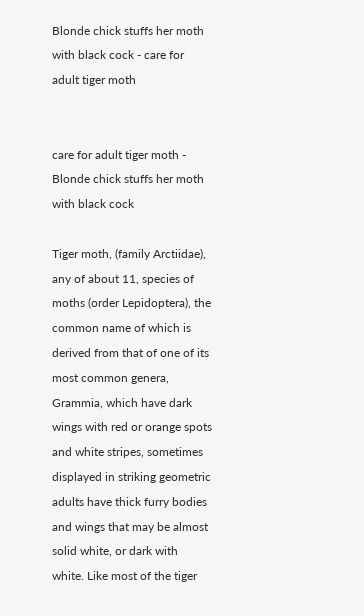Blonde chick stuffs her moth with black cock - care for adult tiger moth


care for adult tiger moth - Blonde chick stuffs her moth with black cock

Tiger moth, (family Arctiidae), any of about 11, species of moths (order Lepidoptera), the common name of which is derived from that of one of its most common genera, Grammia, which have dark wings with red or orange spots and white stripes, sometimes displayed in striking geometric adults have thick furry bodies and wings that may be almost solid white, or dark with white. Like most of the tiger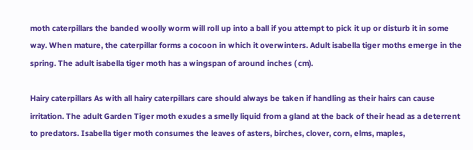moth caterpillars the banded woolly worm will roll up into a ball if you attempt to pick it up or disturb it in some way. When mature, the caterpillar forms a cocoon in which it overwinters. Adult isabella tiger moths emerge in the spring. The adult isabella tiger moth has a wingspan of around inches ( cm).

Hairy caterpillars As with all hairy caterpillars care should always be taken if handling as their hairs can cause irritation. The adult Garden Tiger moth exudes a smelly liquid from a gland at the back of their head as a deterrent to predators. Isabella tiger moth consumes the leaves of asters, birches, clover, corn, elms, maples,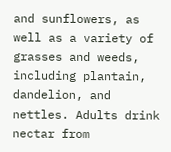and sunflowers, as well as a variety of grasses and weeds, including plantain, dandelion, and nettles. Adults drink nectar from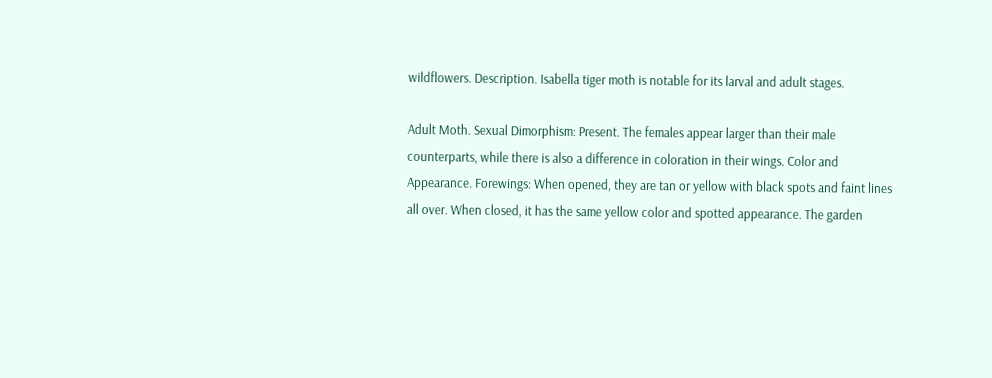wildflowers. Description. Isabella tiger moth is notable for its larval and adult stages.

Adult Moth. Sexual Dimorphism: Present. The females appear larger than their male counterparts, while there is also a difference in coloration in their wings. Color and Appearance. Forewings: When opened, they are tan or yellow with black spots and faint lines all over. When closed, it has the same yellow color and spotted appearance. The garden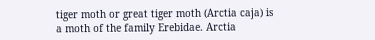tiger moth or great tiger moth (Arctia caja) is a moth of the family Erebidae. Arctia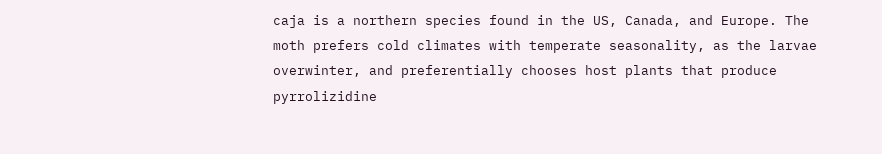caja is a northern species found in the US, Canada, and Europe. The moth prefers cold climates with temperate seasonality, as the larvae overwinter, and preferentially chooses host plants that produce pyrrolizidine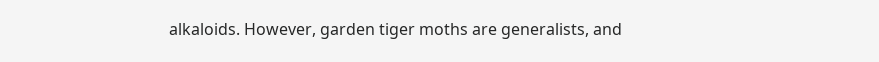alkaloids. However, garden tiger moths are generalists, and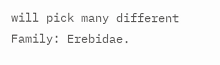will pick many different Family: Erebidae.